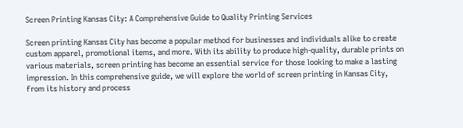Screen Printing Kansas City: A Comprehensive Guide to Quality Printing Services

Screen printing Kansas City has become a popular method for businesses and individuals alike to create custom apparel, promotional items, and more. With its ability to produce high-quality, durable prints on various materials, screen printing has become an essential service for those looking to make a lasting impression. In this comprehensive guide, we will explore the world of screen printing in Kansas City, from its history and process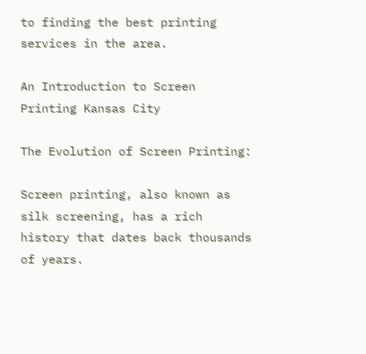to finding the best printing services in the area.

An Introduction to Screen Printing Kansas City

The Evolution of Screen Printing:

Screen printing, also known as silk screening, has a rich history that dates back thousands of years.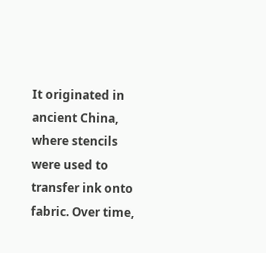It originated in ancient China, where stencils were used to transfer ink onto fabric. Over time,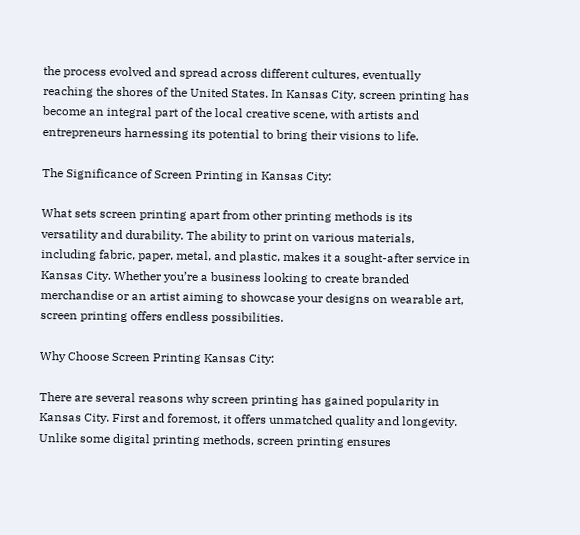the process evolved and spread across different cultures, eventually reaching the shores of the United States. In Kansas City, screen printing has become an integral part of the local creative scene, with artists and entrepreneurs harnessing its potential to bring their visions to life.

The Significance of Screen Printing in Kansas City:

What sets screen printing apart from other printing methods is its versatility and durability. The ability to print on various materials, including fabric, paper, metal, and plastic, makes it a sought-after service in Kansas City. Whether you’re a business looking to create branded merchandise or an artist aiming to showcase your designs on wearable art, screen printing offers endless possibilities.

Why Choose Screen Printing Kansas City:

There are several reasons why screen printing has gained popularity in Kansas City. First and foremost, it offers unmatched quality and longevity. Unlike some digital printing methods, screen printing ensures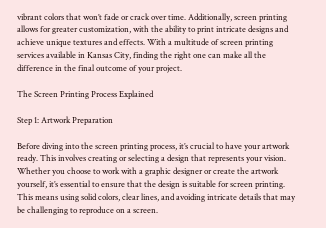vibrant colors that won’t fade or crack over time. Additionally, screen printing allows for greater customization, with the ability to print intricate designs and achieve unique textures and effects. With a multitude of screen printing services available in Kansas City, finding the right one can make all the difference in the final outcome of your project.

The Screen Printing Process Explained

Step 1: Artwork Preparation

Before diving into the screen printing process, it’s crucial to have your artwork ready. This involves creating or selecting a design that represents your vision. Whether you choose to work with a graphic designer or create the artwork yourself, it’s essential to ensure that the design is suitable for screen printing. This means using solid colors, clear lines, and avoiding intricate details that may be challenging to reproduce on a screen.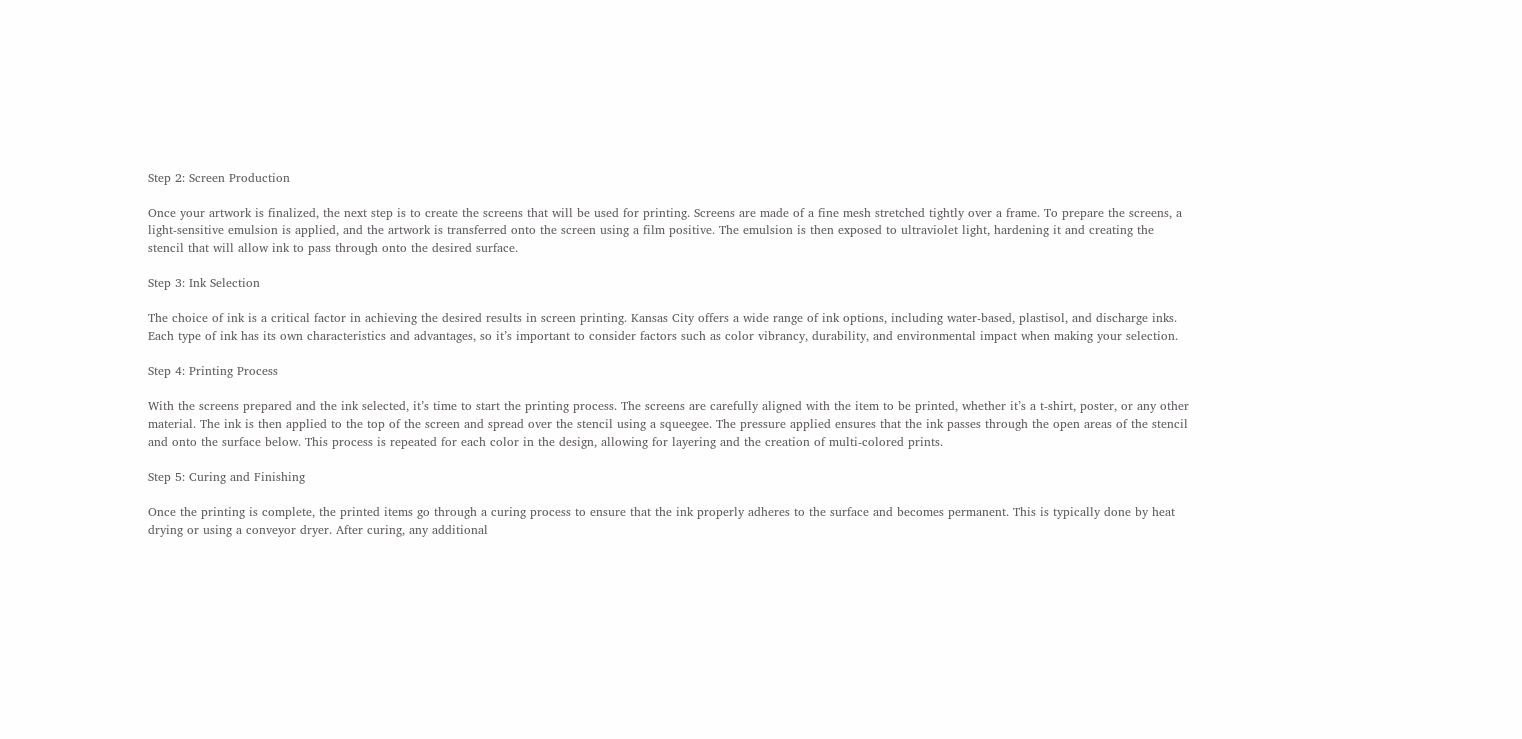Step 2: Screen Production

Once your artwork is finalized, the next step is to create the screens that will be used for printing. Screens are made of a fine mesh stretched tightly over a frame. To prepare the screens, a light-sensitive emulsion is applied, and the artwork is transferred onto the screen using a film positive. The emulsion is then exposed to ultraviolet light, hardening it and creating the stencil that will allow ink to pass through onto the desired surface.

Step 3: Ink Selection

The choice of ink is a critical factor in achieving the desired results in screen printing. Kansas City offers a wide range of ink options, including water-based, plastisol, and discharge inks. Each type of ink has its own characteristics and advantages, so it’s important to consider factors such as color vibrancy, durability, and environmental impact when making your selection.

Step 4: Printing Process

With the screens prepared and the ink selected, it’s time to start the printing process. The screens are carefully aligned with the item to be printed, whether it’s a t-shirt, poster, or any other material. The ink is then applied to the top of the screen and spread over the stencil using a squeegee. The pressure applied ensures that the ink passes through the open areas of the stencil and onto the surface below. This process is repeated for each color in the design, allowing for layering and the creation of multi-colored prints.

Step 5: Curing and Finishing

Once the printing is complete, the printed items go through a curing process to ensure that the ink properly adheres to the surface and becomes permanent. This is typically done by heat drying or using a conveyor dryer. After curing, any additional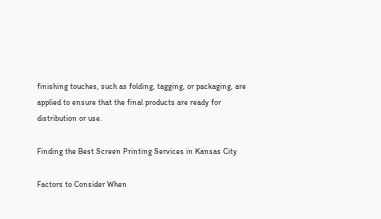finishing touches, such as folding, tagging, or packaging, are applied to ensure that the final products are ready for distribution or use.

Finding the Best Screen Printing Services in Kansas City

Factors to Consider When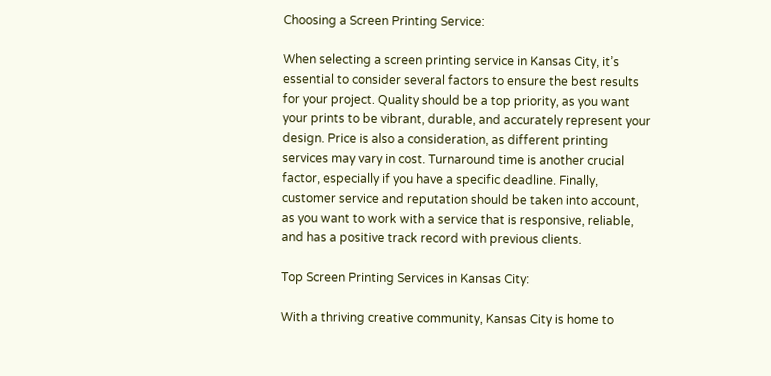Choosing a Screen Printing Service:

When selecting a screen printing service in Kansas City, it’s essential to consider several factors to ensure the best results for your project. Quality should be a top priority, as you want your prints to be vibrant, durable, and accurately represent your design. Price is also a consideration, as different printing services may vary in cost. Turnaround time is another crucial factor, especially if you have a specific deadline. Finally, customer service and reputation should be taken into account, as you want to work with a service that is responsive, reliable, and has a positive track record with previous clients.

Top Screen Printing Services in Kansas City:

With a thriving creative community, Kansas City is home to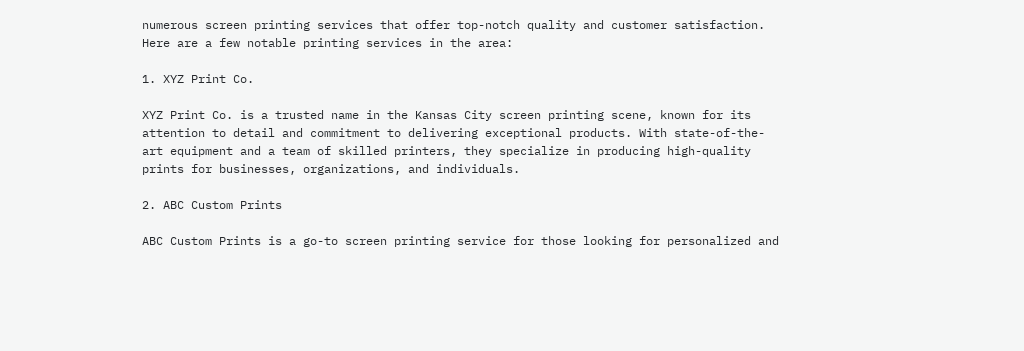numerous screen printing services that offer top-notch quality and customer satisfaction. Here are a few notable printing services in the area:

1. XYZ Print Co.

XYZ Print Co. is a trusted name in the Kansas City screen printing scene, known for its attention to detail and commitment to delivering exceptional products. With state-of-the-art equipment and a team of skilled printers, they specialize in producing high-quality prints for businesses, organizations, and individuals.

2. ABC Custom Prints

ABC Custom Prints is a go-to screen printing service for those looking for personalized and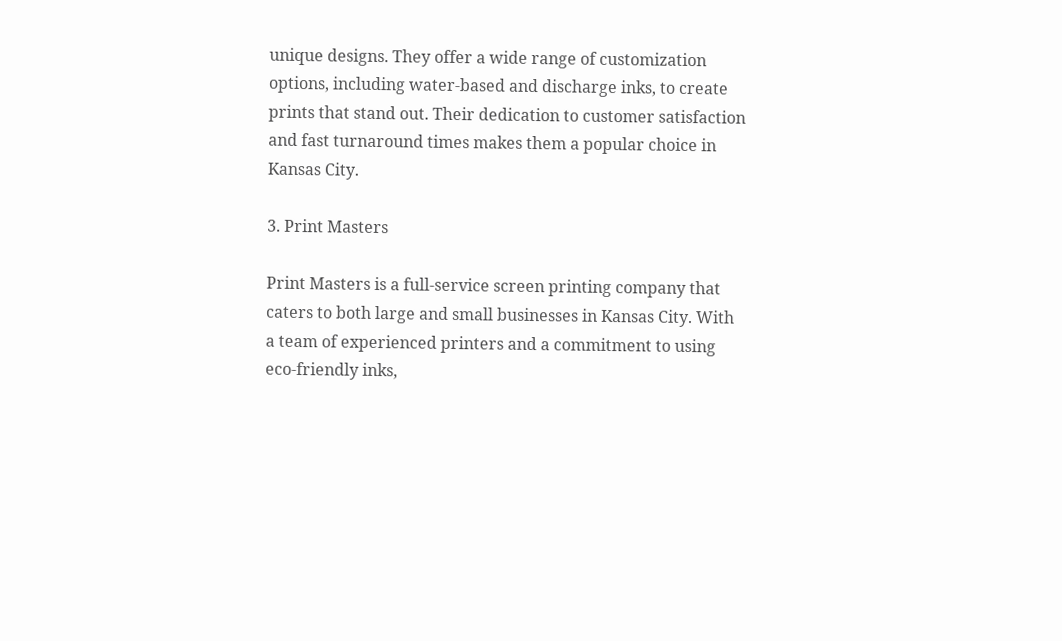unique designs. They offer a wide range of customization options, including water-based and discharge inks, to create prints that stand out. Their dedication to customer satisfaction and fast turnaround times makes them a popular choice in Kansas City.

3. Print Masters

Print Masters is a full-service screen printing company that caters to both large and small businesses in Kansas City. With a team of experienced printers and a commitment to using eco-friendly inks,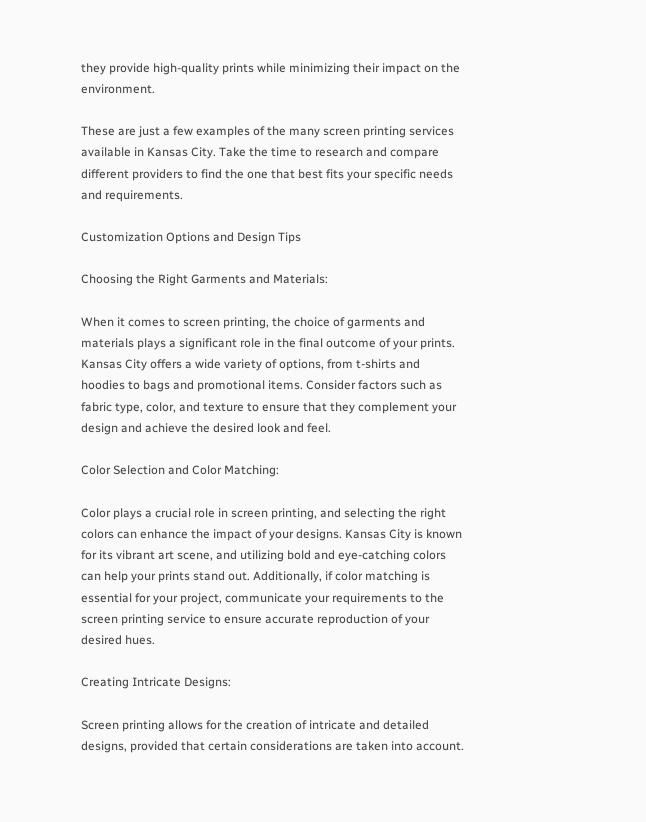they provide high-quality prints while minimizing their impact on the environment.

These are just a few examples of the many screen printing services available in Kansas City. Take the time to research and compare different providers to find the one that best fits your specific needs and requirements.

Customization Options and Design Tips

Choosing the Right Garments and Materials:

When it comes to screen printing, the choice of garments and materials plays a significant role in the final outcome of your prints. Kansas City offers a wide variety of options, from t-shirts and hoodies to bags and promotional items. Consider factors such as fabric type, color, and texture to ensure that they complement your design and achieve the desired look and feel.

Color Selection and Color Matching:

Color plays a crucial role in screen printing, and selecting the right colors can enhance the impact of your designs. Kansas City is known for its vibrant art scene, and utilizing bold and eye-catching colors can help your prints stand out. Additionally, if color matching is essential for your project, communicate your requirements to the screen printing service to ensure accurate reproduction of your desired hues.

Creating Intricate Designs:

Screen printing allows for the creation of intricate and detailed designs, provided that certain considerations are taken into account.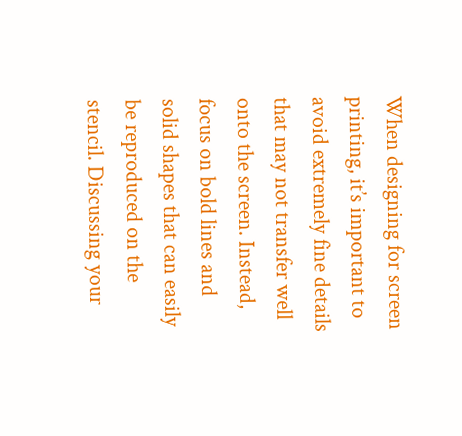When designing for screen printing, it’s important to avoid extremely fine details that may not transfer well onto the screen. Instead, focus on bold lines and solid shapes that can easily be reproduced on the stencil. Discussing your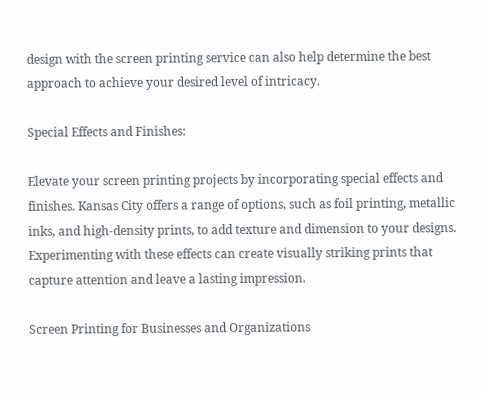design with the screen printing service can also help determine the best approach to achieve your desired level of intricacy.

Special Effects and Finishes:

Elevate your screen printing projects by incorporating special effects and finishes. Kansas City offers a range of options, such as foil printing, metallic inks, and high-density prints, to add texture and dimension to your designs. Experimenting with these effects can create visually striking prints that capture attention and leave a lasting impression.

Screen Printing for Businesses and Organizations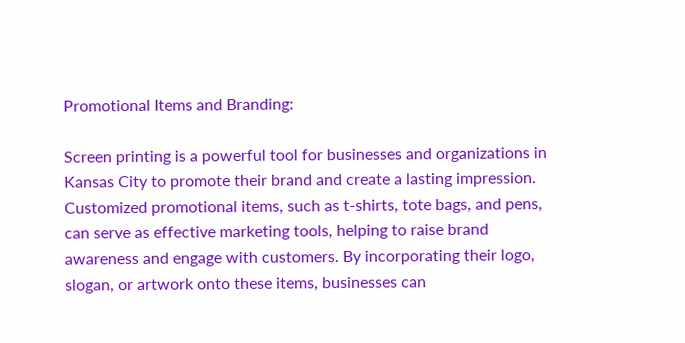Promotional Items and Branding:

Screen printing is a powerful tool for businesses and organizations in Kansas City to promote their brand and create a lasting impression. Customized promotional items, such as t-shirts, tote bags, and pens, can serve as effective marketing tools, helping to raise brand awareness and engage with customers. By incorporating their logo, slogan, or artwork onto these items, businesses can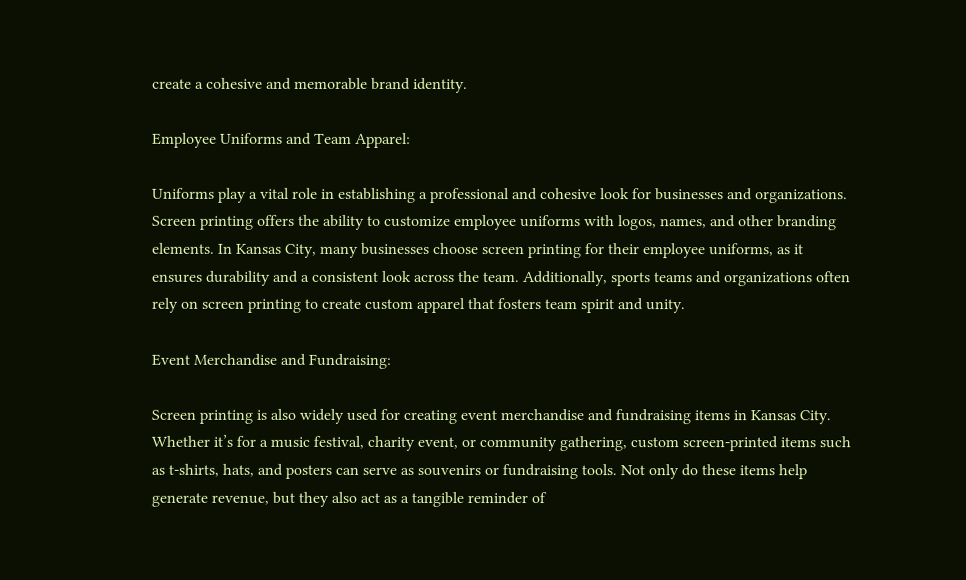create a cohesive and memorable brand identity.

Employee Uniforms and Team Apparel:

Uniforms play a vital role in establishing a professional and cohesive look for businesses and organizations. Screen printing offers the ability to customize employee uniforms with logos, names, and other branding elements. In Kansas City, many businesses choose screen printing for their employee uniforms, as it ensures durability and a consistent look across the team. Additionally, sports teams and organizations often rely on screen printing to create custom apparel that fosters team spirit and unity.

Event Merchandise and Fundraising:

Screen printing is also widely used for creating event merchandise and fundraising items in Kansas City. Whether it’s for a music festival, charity event, or community gathering, custom screen-printed items such as t-shirts, hats, and posters can serve as souvenirs or fundraising tools. Not only do these items help generate revenue, but they also act as a tangible reminder of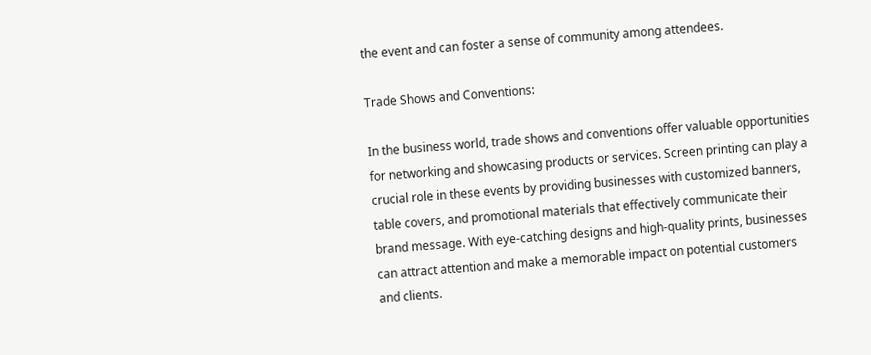the event and can foster a sense of community among attendees.

Trade Shows and Conventions:

In the business world, trade shows and conventions offer valuable opportunities for networking and showcasing products or services. Screen printing can play a crucial role in these events by providing businesses with customized banners, table covers, and promotional materials that effectively communicate their brand message. With eye-catching designs and high-quality prints, businesses can attract attention and make a memorable impact on potential customers and clients.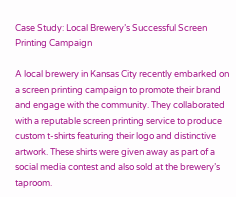Case Study: Local Brewery’s Successful Screen Printing Campaign

A local brewery in Kansas City recently embarked on a screen printing campaign to promote their brand and engage with the community. They collaborated with a reputable screen printing service to produce custom t-shirts featuring their logo and distinctive artwork. These shirts were given away as part of a social media contest and also sold at the brewery’s taproom.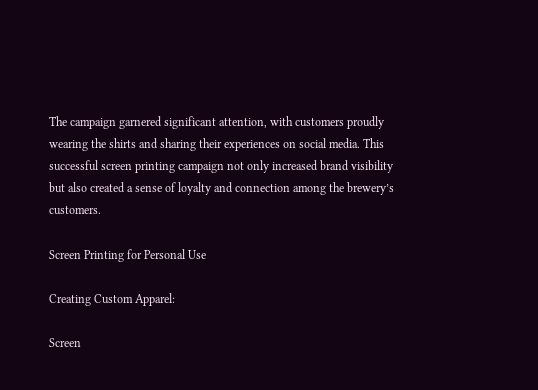The campaign garnered significant attention, with customers proudly wearing the shirts and sharing their experiences on social media. This successful screen printing campaign not only increased brand visibility but also created a sense of loyalty and connection among the brewery’s customers.

Screen Printing for Personal Use

Creating Custom Apparel:

Screen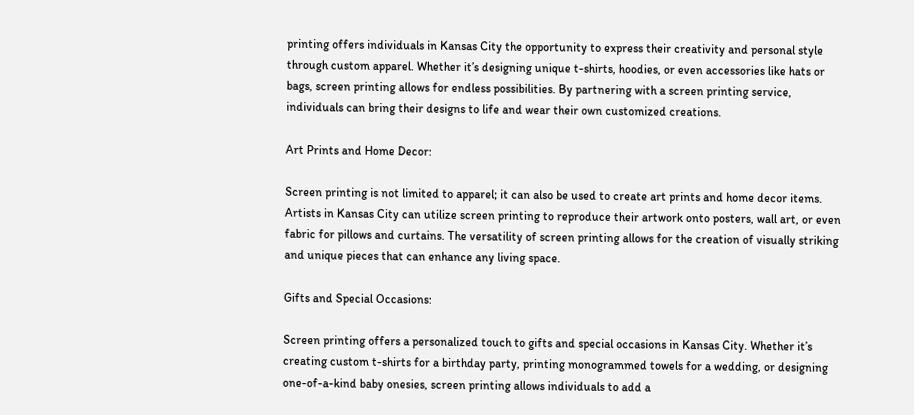printing offers individuals in Kansas City the opportunity to express their creativity and personal style through custom apparel. Whether it’s designing unique t-shirts, hoodies, or even accessories like hats or bags, screen printing allows for endless possibilities. By partnering with a screen printing service, individuals can bring their designs to life and wear their own customized creations.

Art Prints and Home Decor:

Screen printing is not limited to apparel; it can also be used to create art prints and home decor items. Artists in Kansas City can utilize screen printing to reproduce their artwork onto posters, wall art, or even fabric for pillows and curtains. The versatility of screen printing allows for the creation of visually striking and unique pieces that can enhance any living space.

Gifts and Special Occasions:

Screen printing offers a personalized touch to gifts and special occasions in Kansas City. Whether it’s creating custom t-shirts for a birthday party, printing monogrammed towels for a wedding, or designing one-of-a-kind baby onesies, screen printing allows individuals to add a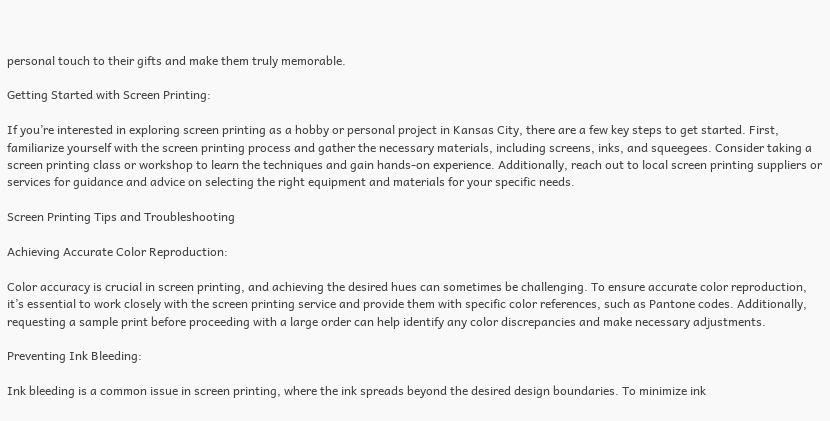personal touch to their gifts and make them truly memorable.

Getting Started with Screen Printing:

If you’re interested in exploring screen printing as a hobby or personal project in Kansas City, there are a few key steps to get started. First, familiarize yourself with the screen printing process and gather the necessary materials, including screens, inks, and squeegees. Consider taking a screen printing class or workshop to learn the techniques and gain hands-on experience. Additionally, reach out to local screen printing suppliers or services for guidance and advice on selecting the right equipment and materials for your specific needs.

Screen Printing Tips and Troubleshooting

Achieving Accurate Color Reproduction:

Color accuracy is crucial in screen printing, and achieving the desired hues can sometimes be challenging. To ensure accurate color reproduction, it’s essential to work closely with the screen printing service and provide them with specific color references, such as Pantone codes. Additionally, requesting a sample print before proceeding with a large order can help identify any color discrepancies and make necessary adjustments.

Preventing Ink Bleeding:

Ink bleeding is a common issue in screen printing, where the ink spreads beyond the desired design boundaries. To minimize ink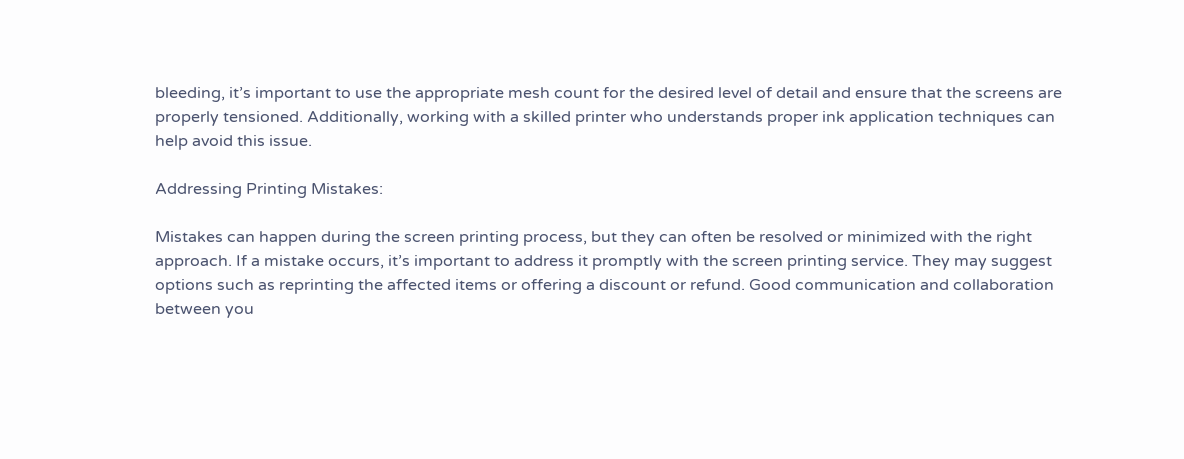bleeding, it’s important to use the appropriate mesh count for the desired level of detail and ensure that the screens are properly tensioned. Additionally, working with a skilled printer who understands proper ink application techniques can help avoid this issue.

Addressing Printing Mistakes:

Mistakes can happen during the screen printing process, but they can often be resolved or minimized with the right approach. If a mistake occurs, it’s important to address it promptly with the screen printing service. They may suggest options such as reprinting the affected items or offering a discount or refund. Good communication and collaboration between you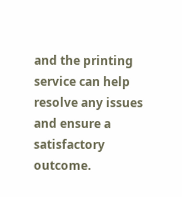and the printing service can help resolve any issues and ensure a satisfactory outcome.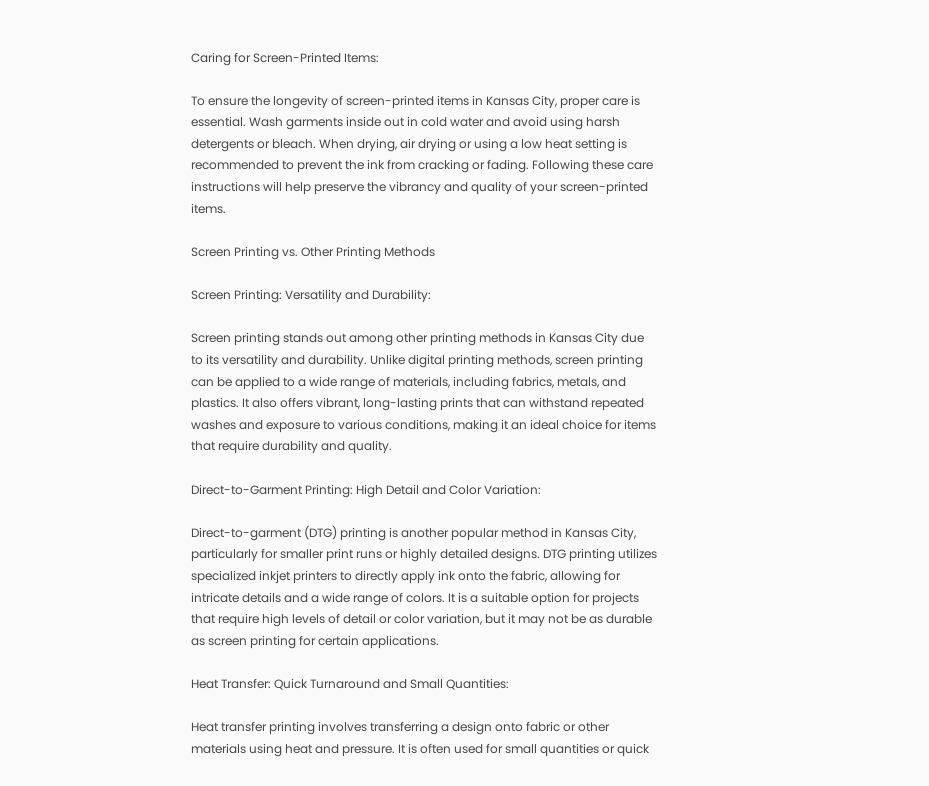Caring for Screen-Printed Items:

To ensure the longevity of screen-printed items in Kansas City, proper care is essential. Wash garments inside out in cold water and avoid using harsh detergents or bleach. When drying, air drying or using a low heat setting is recommended to prevent the ink from cracking or fading. Following these care instructions will help preserve the vibrancy and quality of your screen-printed items.

Screen Printing vs. Other Printing Methods

Screen Printing: Versatility and Durability:

Screen printing stands out among other printing methods in Kansas City due to its versatility and durability. Unlike digital printing methods, screen printing can be applied to a wide range of materials, including fabrics, metals, and plastics. It also offers vibrant, long-lasting prints that can withstand repeated washes and exposure to various conditions, making it an ideal choice for items that require durability and quality.

Direct-to-Garment Printing: High Detail and Color Variation:

Direct-to-garment (DTG) printing is another popular method in Kansas City, particularly for smaller print runs or highly detailed designs. DTG printing utilizes specialized inkjet printers to directly apply ink onto the fabric, allowing for intricate details and a wide range of colors. It is a suitable option for projects that require high levels of detail or color variation, but it may not be as durable as screen printing for certain applications.

Heat Transfer: Quick Turnaround and Small Quantities:

Heat transfer printing involves transferring a design onto fabric or other materials using heat and pressure. It is often used for small quantities or quick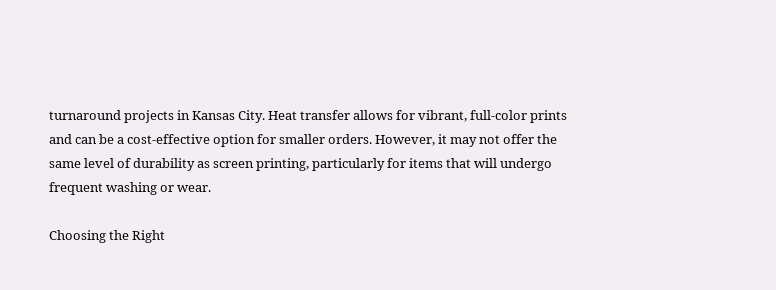turnaround projects in Kansas City. Heat transfer allows for vibrant, full-color prints and can be a cost-effective option for smaller orders. However, it may not offer the same level of durability as screen printing, particularly for items that will undergo frequent washing or wear.

Choosing the Right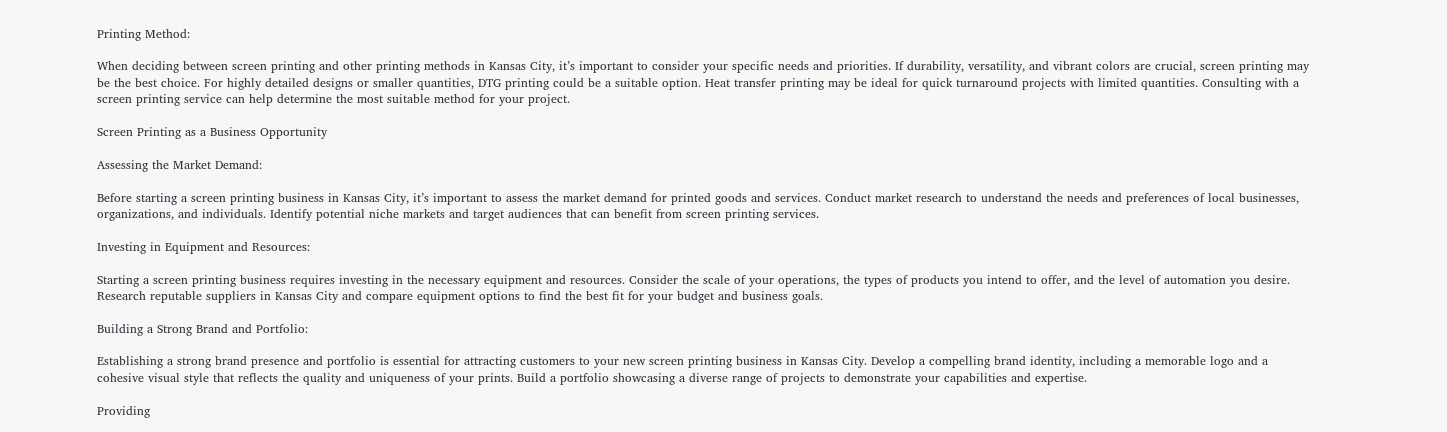Printing Method:

When deciding between screen printing and other printing methods in Kansas City, it’s important to consider your specific needs and priorities. If durability, versatility, and vibrant colors are crucial, screen printing may be the best choice. For highly detailed designs or smaller quantities, DTG printing could be a suitable option. Heat transfer printing may be ideal for quick turnaround projects with limited quantities. Consulting with a screen printing service can help determine the most suitable method for your project.

Screen Printing as a Business Opportunity

Assessing the Market Demand:

Before starting a screen printing business in Kansas City, it’s important to assess the market demand for printed goods and services. Conduct market research to understand the needs and preferences of local businesses, organizations, and individuals. Identify potential niche markets and target audiences that can benefit from screen printing services.

Investing in Equipment and Resources:

Starting a screen printing business requires investing in the necessary equipment and resources. Consider the scale of your operations, the types of products you intend to offer, and the level of automation you desire. Research reputable suppliers in Kansas City and compare equipment options to find the best fit for your budget and business goals.

Building a Strong Brand and Portfolio:

Establishing a strong brand presence and portfolio is essential for attracting customers to your new screen printing business in Kansas City. Develop a compelling brand identity, including a memorable logo and a cohesive visual style that reflects the quality and uniqueness of your prints. Build a portfolio showcasing a diverse range of projects to demonstrate your capabilities and expertise.

Providing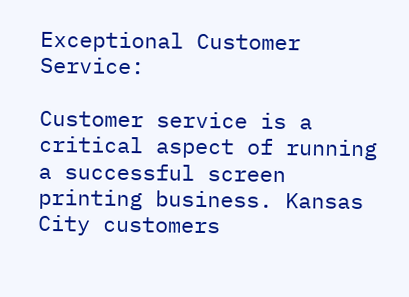Exceptional Customer Service:

Customer service is a critical aspect of running a successful screen printing business. Kansas City customers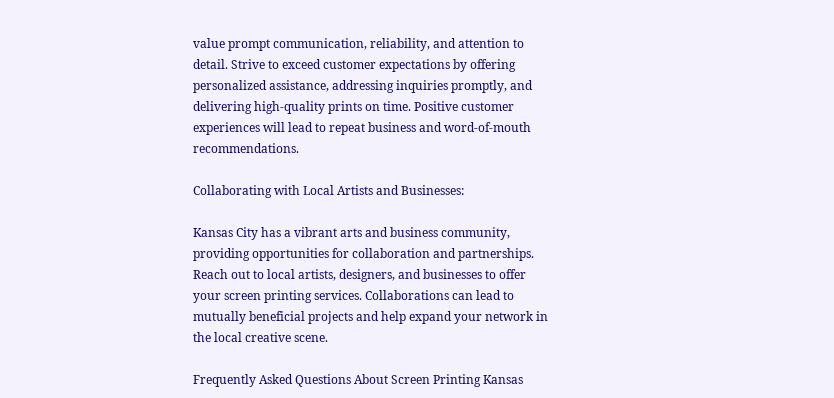value prompt communication, reliability, and attention to detail. Strive to exceed customer expectations by offering personalized assistance, addressing inquiries promptly, and delivering high-quality prints on time. Positive customer experiences will lead to repeat business and word-of-mouth recommendations.

Collaborating with Local Artists and Businesses:

Kansas City has a vibrant arts and business community, providing opportunities for collaboration and partnerships. Reach out to local artists, designers, and businesses to offer your screen printing services. Collaborations can lead to mutually beneficial projects and help expand your network in the local creative scene.

Frequently Asked Questions About Screen Printing Kansas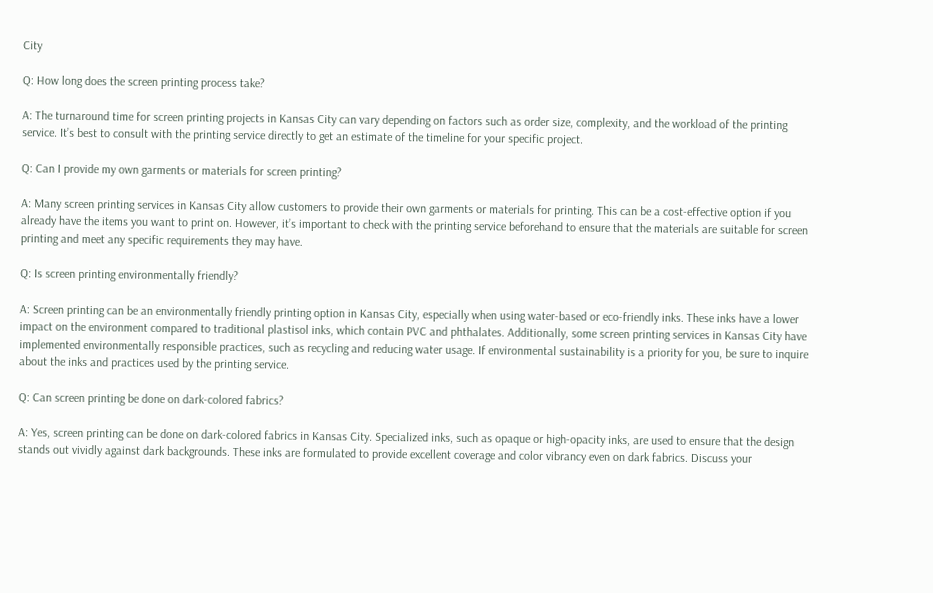City

Q: How long does the screen printing process take?

A: The turnaround time for screen printing projects in Kansas City can vary depending on factors such as order size, complexity, and the workload of the printing service. It’s best to consult with the printing service directly to get an estimate of the timeline for your specific project.

Q: Can I provide my own garments or materials for screen printing?

A: Many screen printing services in Kansas City allow customers to provide their own garments or materials for printing. This can be a cost-effective option if you already have the items you want to print on. However, it’s important to check with the printing service beforehand to ensure that the materials are suitable for screen printing and meet any specific requirements they may have.

Q: Is screen printing environmentally friendly?

A: Screen printing can be an environmentally friendly printing option in Kansas City, especially when using water-based or eco-friendly inks. These inks have a lower impact on the environment compared to traditional plastisol inks, which contain PVC and phthalates. Additionally, some screen printing services in Kansas City have implemented environmentally responsible practices, such as recycling and reducing water usage. If environmental sustainability is a priority for you, be sure to inquire about the inks and practices used by the printing service.

Q: Can screen printing be done on dark-colored fabrics?

A: Yes, screen printing can be done on dark-colored fabrics in Kansas City. Specialized inks, such as opaque or high-opacity inks, are used to ensure that the design stands out vividly against dark backgrounds. These inks are formulated to provide excellent coverage and color vibrancy even on dark fabrics. Discuss your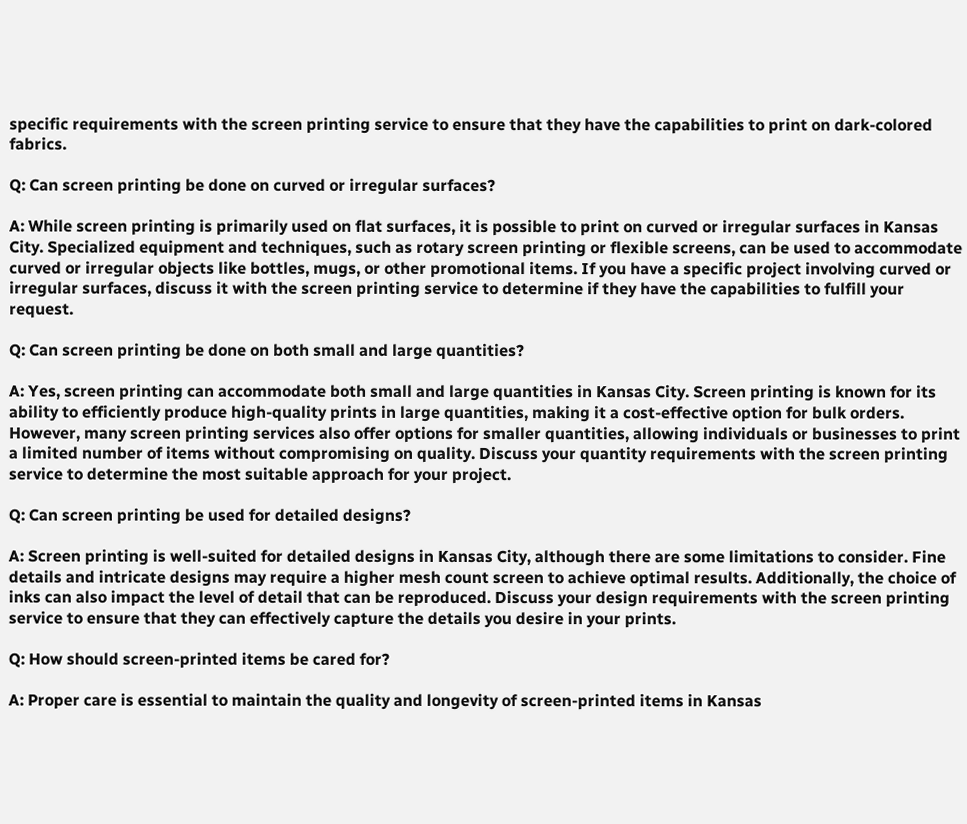specific requirements with the screen printing service to ensure that they have the capabilities to print on dark-colored fabrics.

Q: Can screen printing be done on curved or irregular surfaces?

A: While screen printing is primarily used on flat surfaces, it is possible to print on curved or irregular surfaces in Kansas City. Specialized equipment and techniques, such as rotary screen printing or flexible screens, can be used to accommodate curved or irregular objects like bottles, mugs, or other promotional items. If you have a specific project involving curved or irregular surfaces, discuss it with the screen printing service to determine if they have the capabilities to fulfill your request.

Q: Can screen printing be done on both small and large quantities?

A: Yes, screen printing can accommodate both small and large quantities in Kansas City. Screen printing is known for its ability to efficiently produce high-quality prints in large quantities, making it a cost-effective option for bulk orders. However, many screen printing services also offer options for smaller quantities, allowing individuals or businesses to print a limited number of items without compromising on quality. Discuss your quantity requirements with the screen printing service to determine the most suitable approach for your project.

Q: Can screen printing be used for detailed designs?

A: Screen printing is well-suited for detailed designs in Kansas City, although there are some limitations to consider. Fine details and intricate designs may require a higher mesh count screen to achieve optimal results. Additionally, the choice of inks can also impact the level of detail that can be reproduced. Discuss your design requirements with the screen printing service to ensure that they can effectively capture the details you desire in your prints.

Q: How should screen-printed items be cared for?

A: Proper care is essential to maintain the quality and longevity of screen-printed items in Kansas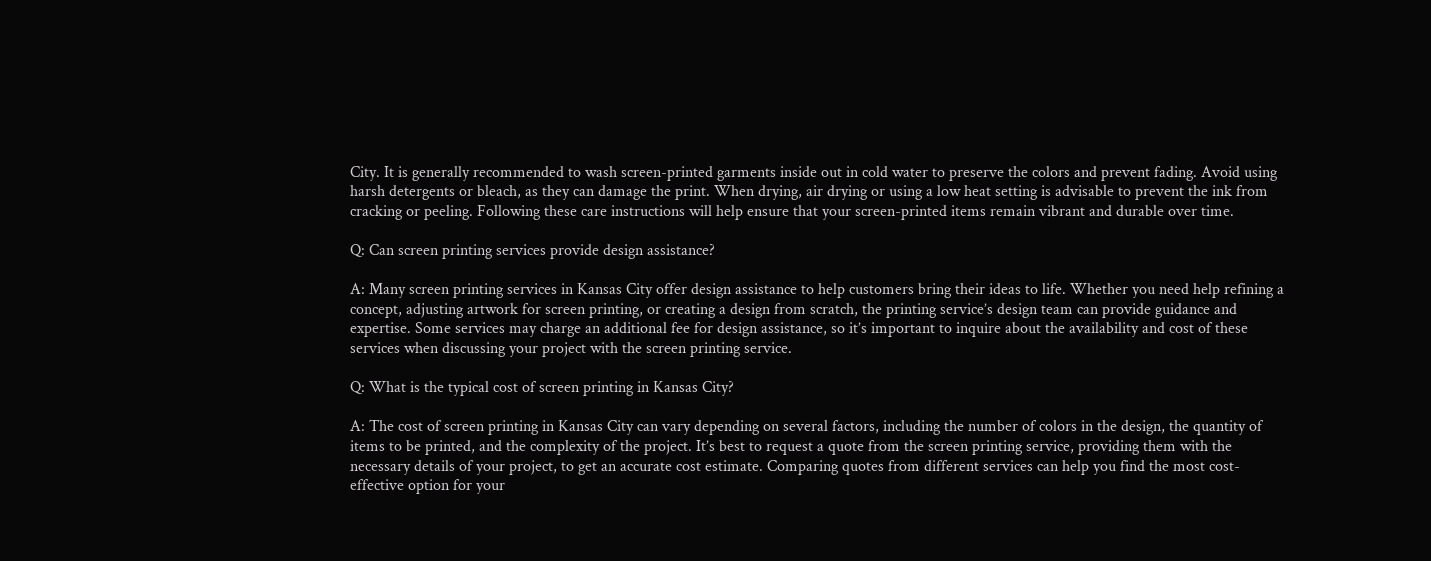City. It is generally recommended to wash screen-printed garments inside out in cold water to preserve the colors and prevent fading. Avoid using harsh detergents or bleach, as they can damage the print. When drying, air drying or using a low heat setting is advisable to prevent the ink from cracking or peeling. Following these care instructions will help ensure that your screen-printed items remain vibrant and durable over time.

Q: Can screen printing services provide design assistance?

A: Many screen printing services in Kansas City offer design assistance to help customers bring their ideas to life. Whether you need help refining a concept, adjusting artwork for screen printing, or creating a design from scratch, the printing service’s design team can provide guidance and expertise. Some services may charge an additional fee for design assistance, so it’s important to inquire about the availability and cost of these services when discussing your project with the screen printing service.

Q: What is the typical cost of screen printing in Kansas City?

A: The cost of screen printing in Kansas City can vary depending on several factors, including the number of colors in the design, the quantity of items to be printed, and the complexity of the project. It’s best to request a quote from the screen printing service, providing them with the necessary details of your project, to get an accurate cost estimate. Comparing quotes from different services can help you find the most cost-effective option for your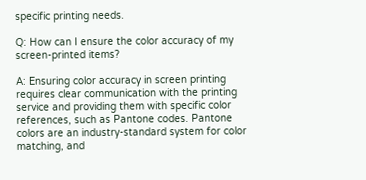specific printing needs.

Q: How can I ensure the color accuracy of my screen-printed items?

A: Ensuring color accuracy in screen printing requires clear communication with the printing service and providing them with specific color references, such as Pantone codes. Pantone colors are an industry-standard system for color matching, and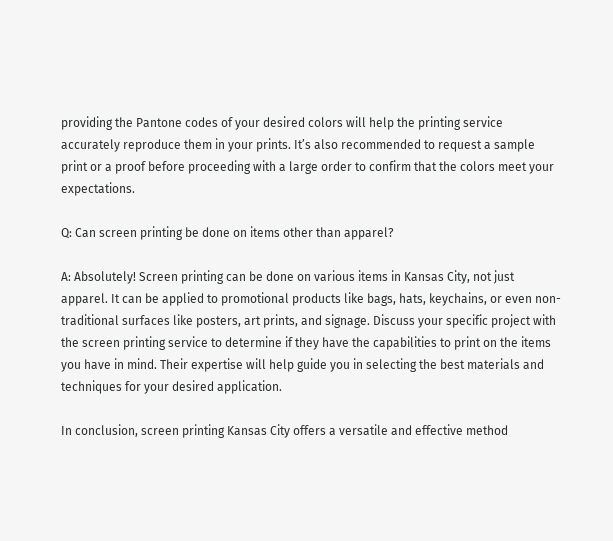providing the Pantone codes of your desired colors will help the printing service accurately reproduce them in your prints. It’s also recommended to request a sample print or a proof before proceeding with a large order to confirm that the colors meet your expectations.

Q: Can screen printing be done on items other than apparel?

A: Absolutely! Screen printing can be done on various items in Kansas City, not just apparel. It can be applied to promotional products like bags, hats, keychains, or even non-traditional surfaces like posters, art prints, and signage. Discuss your specific project with the screen printing service to determine if they have the capabilities to print on the items you have in mind. Their expertise will help guide you in selecting the best materials and techniques for your desired application.

In conclusion, screen printing Kansas City offers a versatile and effective method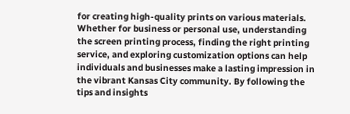for creating high-quality prints on various materials. Whether for business or personal use, understanding the screen printing process, finding the right printing service, and exploring customization options can help individuals and businesses make a lasting impression in the vibrant Kansas City community. By following the tips and insights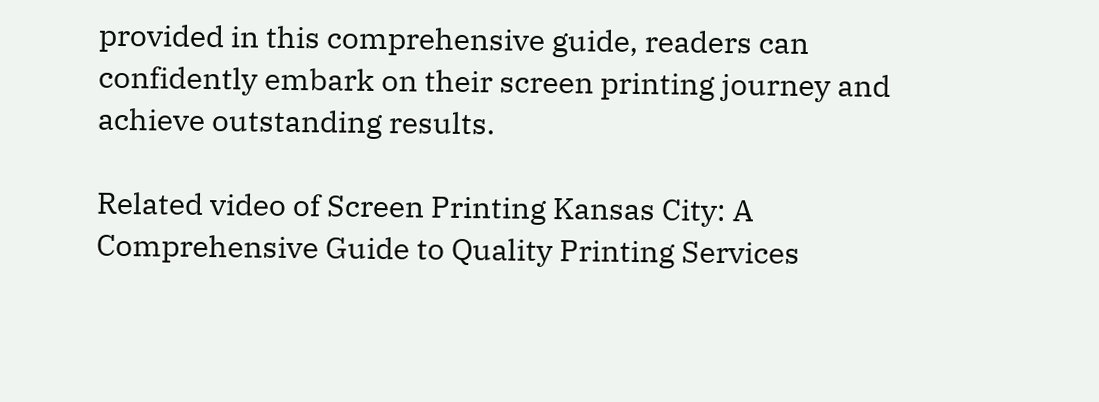provided in this comprehensive guide, readers can confidently embark on their screen printing journey and achieve outstanding results.

Related video of Screen Printing Kansas City: A Comprehensive Guide to Quality Printing Services